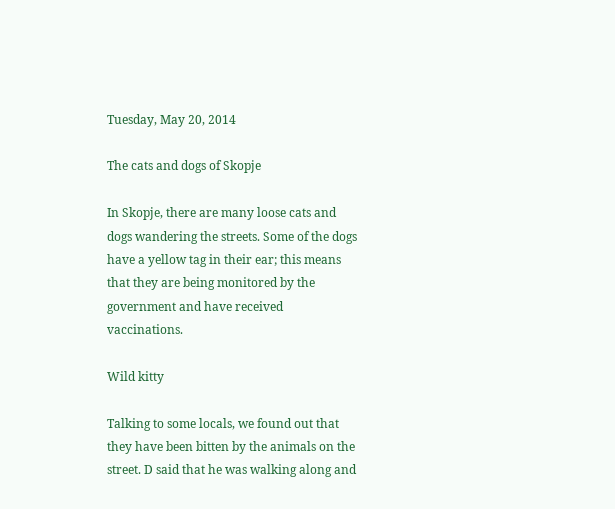Tuesday, May 20, 2014

The cats and dogs of Skopje

In Skopje, there are many loose cats and dogs wandering the streets. Some of the dogs have a yellow tag in their ear; this means that they are being monitored by the government and have received vaccinations.

Wild kitty

Talking to some locals, we found out that they have been bitten by the animals on the street. D said that he was walking along and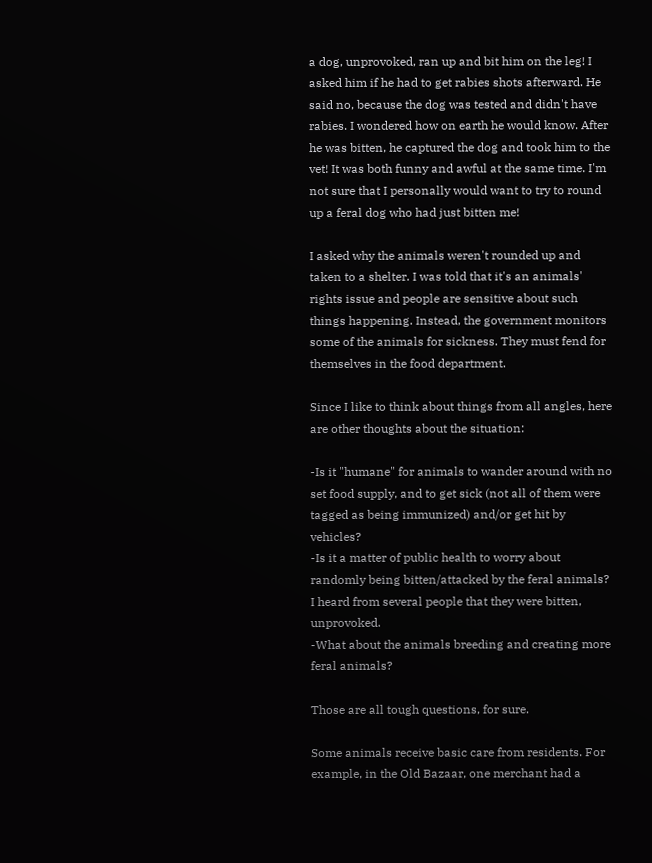a dog, unprovoked, ran up and bit him on the leg! I asked him if he had to get rabies shots afterward. He said no, because the dog was tested and didn't have rabies. I wondered how on earth he would know. After he was bitten, he captured the dog and took him to the vet! It was both funny and awful at the same time. I'm not sure that I personally would want to try to round up a feral dog who had just bitten me!

I asked why the animals weren't rounded up and taken to a shelter. I was told that it's an animals' rights issue and people are sensitive about such things happening. Instead, the government monitors some of the animals for sickness. They must fend for themselves in the food department.

Since I like to think about things from all angles, here are other thoughts about the situation:

-Is it "humane" for animals to wander around with no set food supply, and to get sick (not all of them were tagged as being immunized) and/or get hit by vehicles?
-Is it a matter of public health to worry about randomly being bitten/attacked by the feral animals? I heard from several people that they were bitten, unprovoked.
-What about the animals breeding and creating more feral animals?

Those are all tough questions, for sure.

Some animals receive basic care from residents. For example, in the Old Bazaar, one merchant had a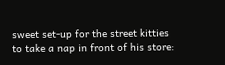sweet set-up for the street kitties to take a nap in front of his store: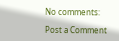No comments:

Post a Comment